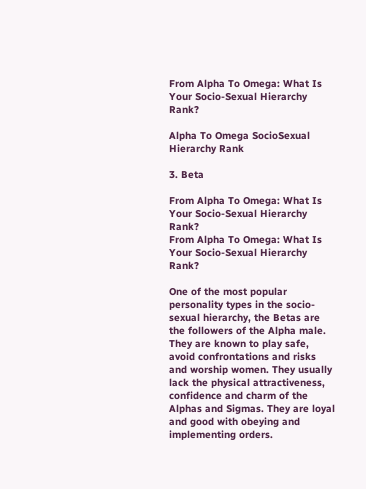From Alpha To Omega: What Is Your Socio-Sexual Hierarchy Rank?

Alpha To Omega SocioSexual Hierarchy Rank

3. Beta

From Alpha To Omega: What Is Your Socio-Sexual Hierarchy Rank?
From Alpha To Omega: What Is Your Socio-Sexual Hierarchy Rank?

One of the most popular personality types in the socio-sexual hierarchy, the Betas are the followers of the Alpha male. They are known to play safe, avoid confrontations and risks and worship women. They usually lack the physical attractiveness, confidence and charm of the Alphas and Sigmas. They are loyal and good with obeying and implementing orders.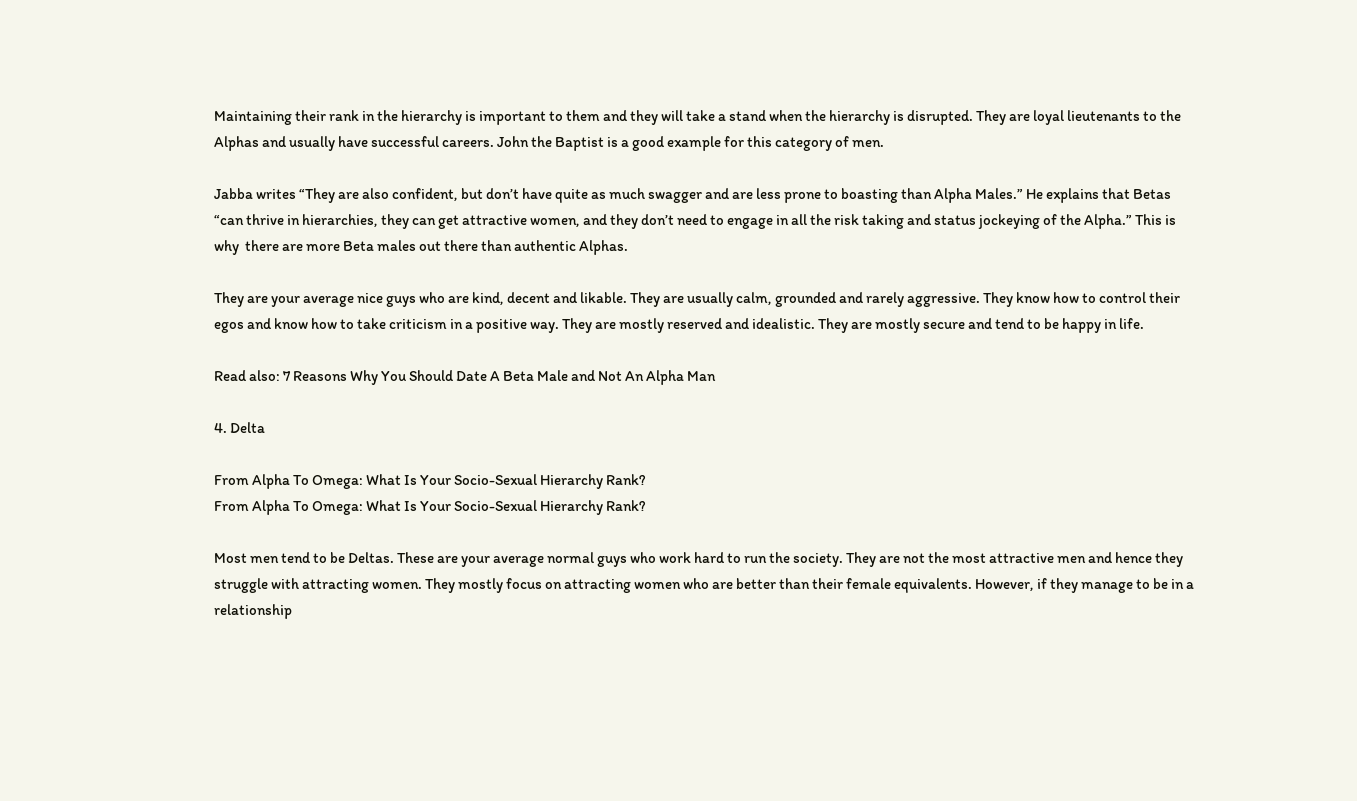Maintaining their rank in the hierarchy is important to them and they will take a stand when the hierarchy is disrupted. They are loyal lieutenants to the Alphas and usually have successful careers. John the Baptist is a good example for this category of men.

Jabba writes “They are also confident, but don’t have quite as much swagger and are less prone to boasting than Alpha Males.” He explains that Betas “can thrive in hierarchies, they can get attractive women, and they don’t need to engage in all the risk taking and status jockeying of the Alpha.” This is why  there are more Beta males out there than authentic Alphas.

They are your average nice guys who are kind, decent and likable. They are usually calm, grounded and rarely aggressive. They know how to control their egos and know how to take criticism in a positive way. They are mostly reserved and idealistic. They are mostly secure and tend to be happy in life.

Read also: 7 Reasons Why You Should Date A Beta Male and Not An Alpha Man

4. Delta

From Alpha To Omega: What Is Your Socio-Sexual Hierarchy Rank?
From Alpha To Omega: What Is Your Socio-Sexual Hierarchy Rank?

Most men tend to be Deltas. These are your average normal guys who work hard to run the society. They are not the most attractive men and hence they struggle with attracting women. They mostly focus on attracting women who are better than their female equivalents. However, if they manage to be in a relationship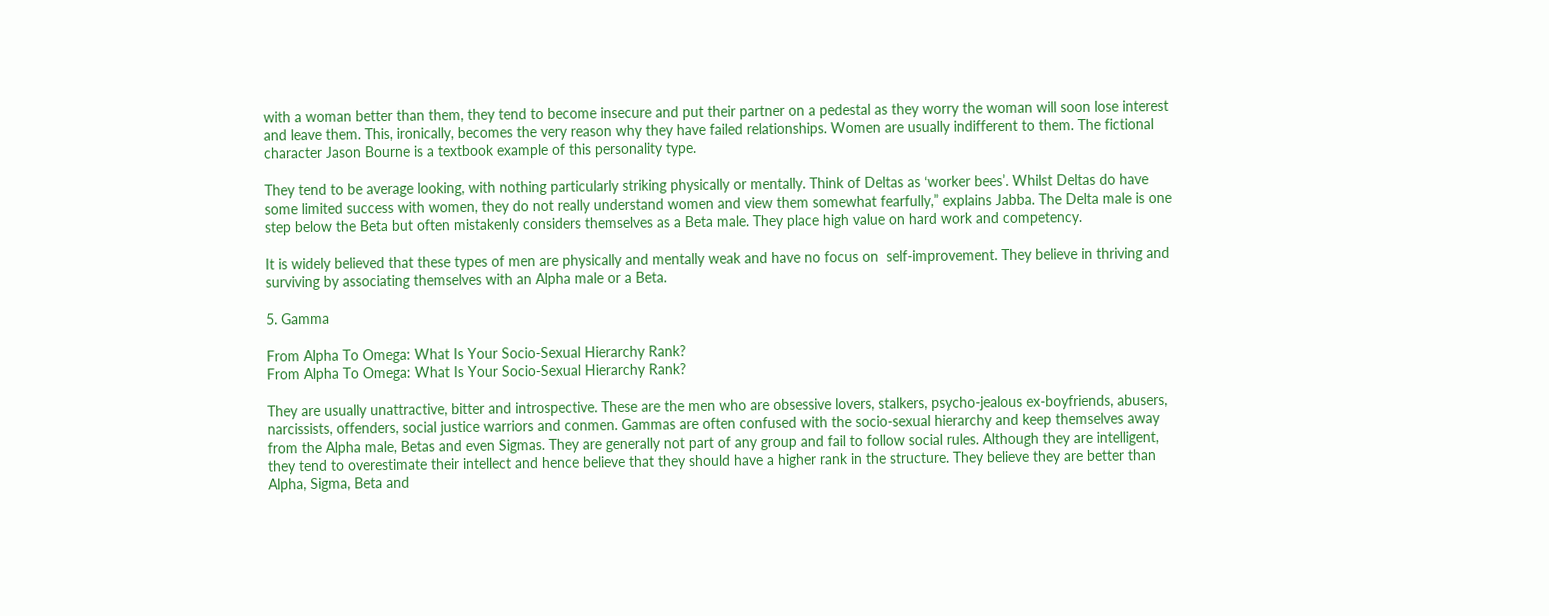with a woman better than them, they tend to become insecure and put their partner on a pedestal as they worry the woman will soon lose interest and leave them. This, ironically, becomes the very reason why they have failed relationships. Women are usually indifferent to them. The fictional character Jason Bourne is a textbook example of this personality type.

They tend to be average looking, with nothing particularly striking physically or mentally. Think of Deltas as ‘worker bees’. Whilst Deltas do have some limited success with women, they do not really understand women and view them somewhat fearfully,” explains Jabba. The Delta male is one step below the Beta but often mistakenly considers themselves as a Beta male. They place high value on hard work and competency.

It is widely believed that these types of men are physically and mentally weak and have no focus on  self-improvement. They believe in thriving and surviving by associating themselves with an Alpha male or a Beta.

5. Gamma

From Alpha To Omega: What Is Your Socio-Sexual Hierarchy Rank?
From Alpha To Omega: What Is Your Socio-Sexual Hierarchy Rank?

They are usually unattractive, bitter and introspective. These are the men who are obsessive lovers, stalkers, psycho-jealous ex-boyfriends, abusers, narcissists, offenders, social justice warriors and conmen. Gammas are often confused with the socio-sexual hierarchy and keep themselves away from the Alpha male, Betas and even Sigmas. They are generally not part of any group and fail to follow social rules. Although they are intelligent, they tend to overestimate their intellect and hence believe that they should have a higher rank in the structure. They believe they are better than Alpha, Sigma, Beta and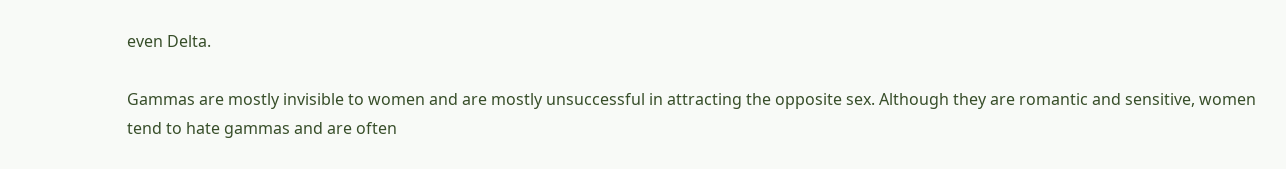even Delta.

Gammas are mostly invisible to women and are mostly unsuccessful in attracting the opposite sex. Although they are romantic and sensitive, women tend to hate gammas and are often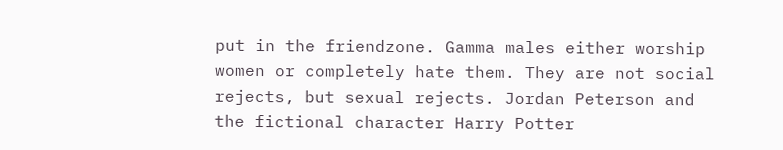put in the friendzone. Gamma males either worship women or completely hate them. They are not social rejects, but sexual rejects. Jordan Peterson and the fictional character Harry Potter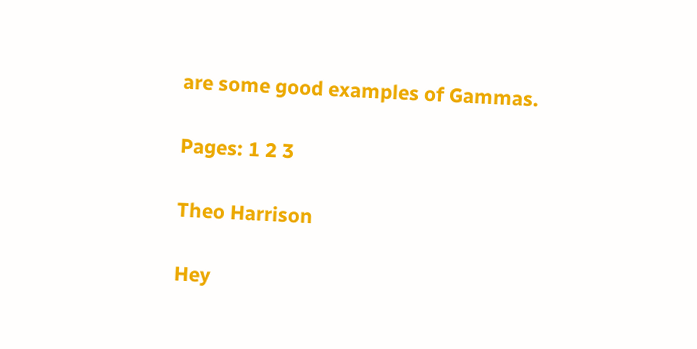are some good examples of Gammas.

Pages: 1 2 3

Theo Harrison

Hey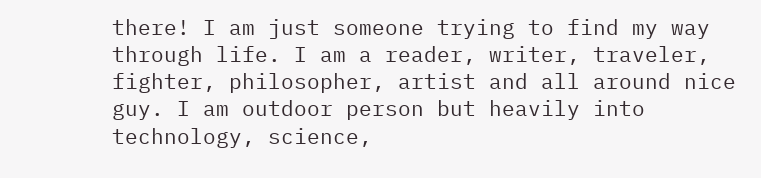there! I am just someone trying to find my way through life. I am a reader, writer, traveler, fighter, philosopher, artist and all around nice guy. I am outdoor person but heavily into technology, science,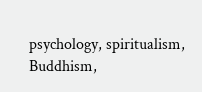psychology, spiritualism, Buddhism,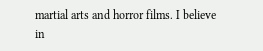martial arts and horror films. I believe in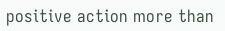positive action more than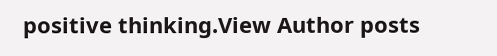positive thinking.View Author posts